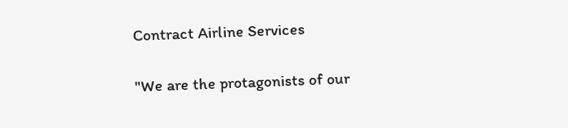Contract Airline Services

"We are the protagonists of our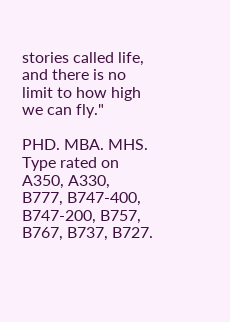stories called life, and there is no limit to how high we can fly."

PHD. MBA. MHS. Type rated on A350, A330, B777, B747-400, B747-200, B757, B767, B737, B727.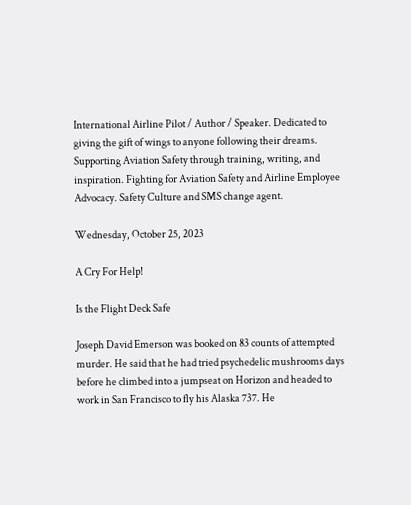International Airline Pilot / Author / Speaker. Dedicated to giving the gift of wings to anyone following their dreams. Supporting Aviation Safety through training, writing, and inspiration. Fighting for Aviation Safety and Airline Employee Advocacy. Safety Culture and SMS change agent.

Wednesday, October 25, 2023

A Cry For Help!

Is the Flight Deck Safe

Joseph David Emerson was booked on 83 counts of attempted murder. He said that he had tried psychedelic mushrooms days before he climbed into a jumpseat on Horizon and headed to work in San Francisco to fly his Alaska 737. He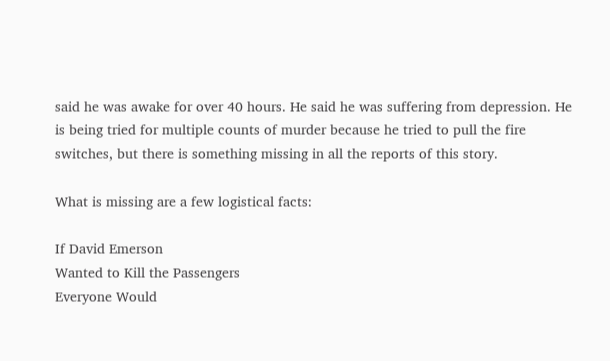said he was awake for over 40 hours. He said he was suffering from depression. He is being tried for multiple counts of murder because he tried to pull the fire switches, but there is something missing in all the reports of this story.

What is missing are a few logistical facts:

If David Emerson
Wanted to Kill the Passengers
Everyone Would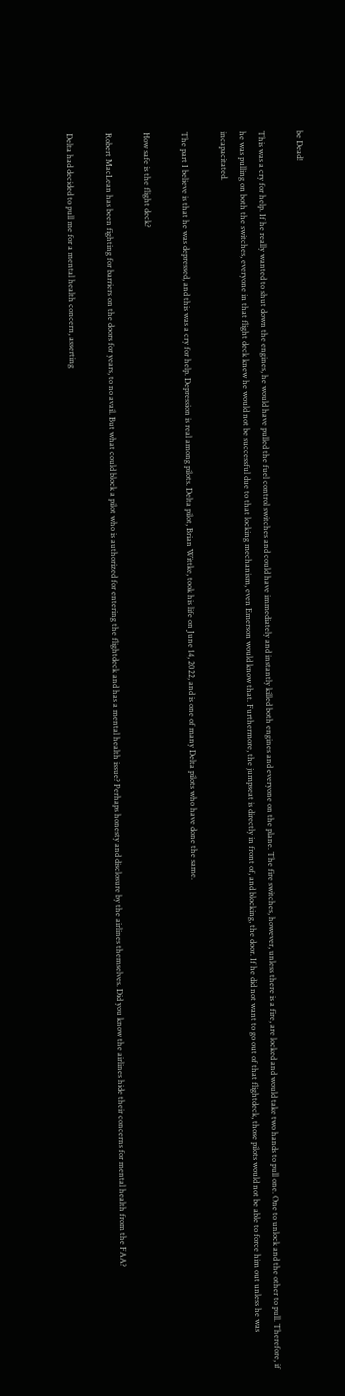be Dead!

This was a cry for help. If he really wanted to shut down the engines, he would have pulled the fuel control switches and could have immediately and instantly killed both engines and everyone on the plane. The fire switches, however, unless there is a fire, are locked and would take two hands to pull one. One to unlock and the other to pull. Therefore, if he was pulling on both the switches, everyone in that flight deck knew he would not be successful due to that locking mechanism, even Emerson would know that. Furthermore, the jumpseat is directly in front of, and blocking, the door. If he did not want to go out of that flightdeck, those pilots would not be able to force him out unless he was incapacitated.

The part I believe is that he was depressed, and this was a cry for help. Depression is real among pilots. Delta pilot, Brian Wittke, took his life on June 14, 2022, and is one of many Delta pilots who have done the same.

How safe is the flight deck?

Robert MacLean has been fighting for barriers on the doors for years, to no avail. But what could block a pilot who is authorized for entering the flightdeck and has a mental health issue? Perhaps honesty and disclosure by the airlines themselves. Did you know the airlines hide their concerns for mental health from the FAA?

Delta had decided to pull me for a mental health concern, asserting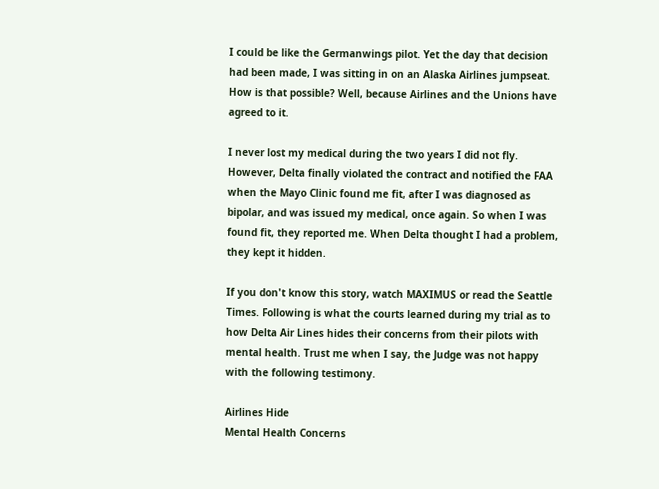I could be like the Germanwings pilot. Yet the day that decision had been made, I was sitting in on an Alaska Airlines jumpseat. How is that possible? Well, because Airlines and the Unions have agreed to it.

I never lost my medical during the two years I did not fly. However, Delta finally violated the contract and notified the FAA when the Mayo Clinic found me fit, after I was diagnosed as bipolar, and was issued my medical, once again. So when I was found fit, they reported me. When Delta thought I had a problem, they kept it hidden.

If you don't know this story, watch MAXIMUS or read the Seattle Times. Following is what the courts learned during my trial as to how Delta Air Lines hides their concerns from their pilots with mental health. Trust me when I say, the Judge was not happy with the following testimony.

Airlines Hide
Mental Health Concerns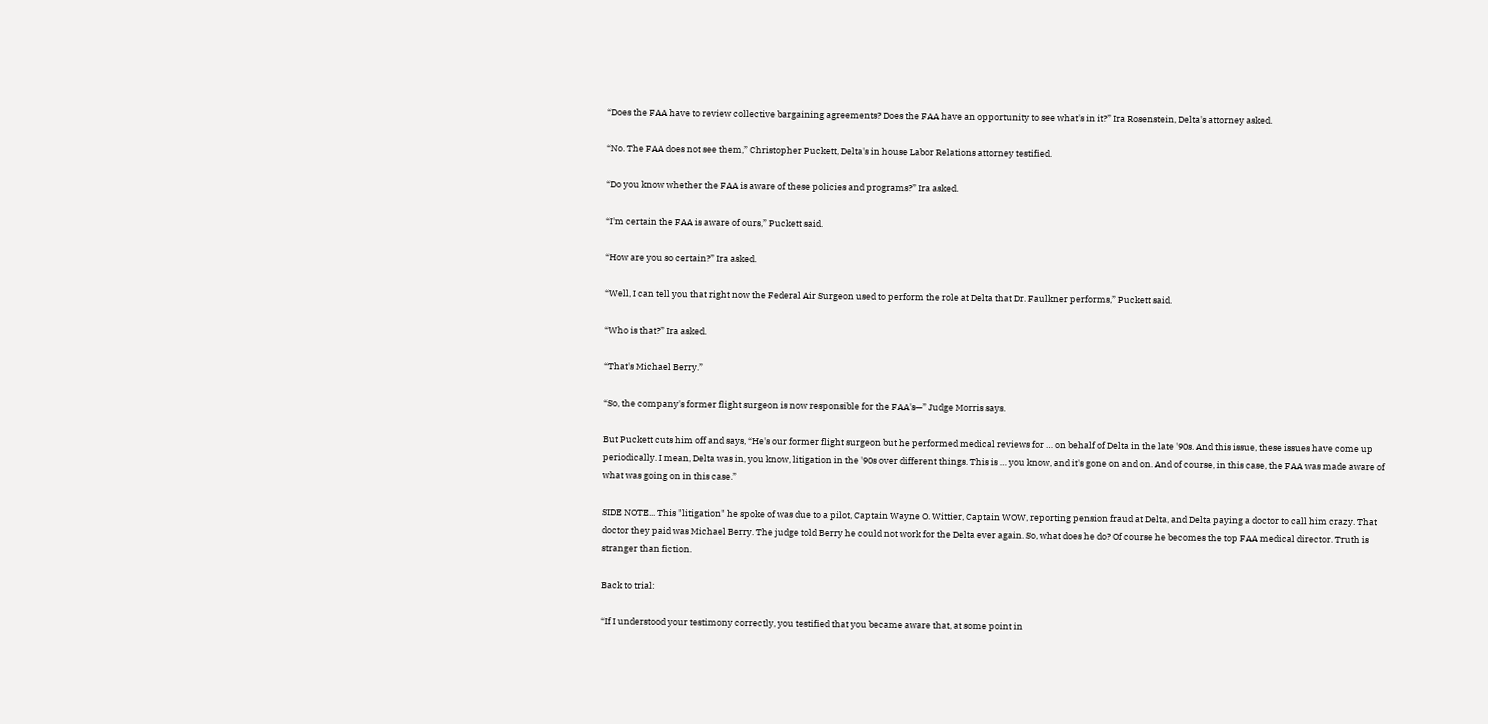“Does the FAA have to review collective bargaining agreements? Does the FAA have an opportunity to see what's in it?” Ira Rosenstein, Delta's attorney asked.

“No. The FAA does not see them,” Christopher Puckett, Delta's in house Labor Relations attorney testified.

“Do you know whether the FAA is aware of these policies and programs?” Ira asked.

“I'm certain the FAA is aware of ours,” Puckett said.

“How are you so certain?” Ira asked.

“Well, I can tell you that right now the Federal Air Surgeon used to perform the role at Delta that Dr. Faulkner performs,” Puckett said.

“Who is that?” Ira asked.

“That's Michael Berry.”

“So, the company's former flight surgeon is now responsible for the FAA's—” Judge Morris says.

But Puckett cuts him off and says, “He's our former flight surgeon but he performed medical reviews for … on behalf of Delta in the late '90s. And this issue, these issues have come up periodically. I mean, Delta was in, you know, litigation in the '90s over different things. This is … you know, and it's gone on and on. And of course, in this case, the FAA was made aware of what was going on in this case.”

SIDE NOTE... This "litigation" he spoke of was due to a pilot, Captain Wayne O. Wittier, Captain WOW, reporting pension fraud at Delta, and Delta paying a doctor to call him crazy. That doctor they paid was Michael Berry. The judge told Berry he could not work for the Delta ever again. So, what does he do? Of course he becomes the top FAA medical director. Truth is stranger than fiction.

Back to trial:

“If I understood your testimony correctly, you testified that you became aware that, at some point in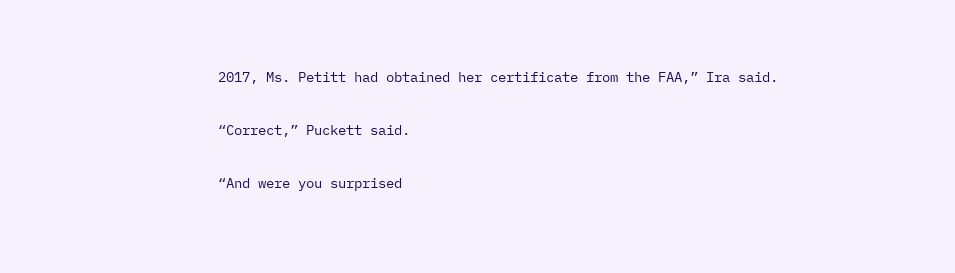2017, Ms. Petitt had obtained her certificate from the FAA,” Ira said.

“Correct,” Puckett said.

“And were you surprised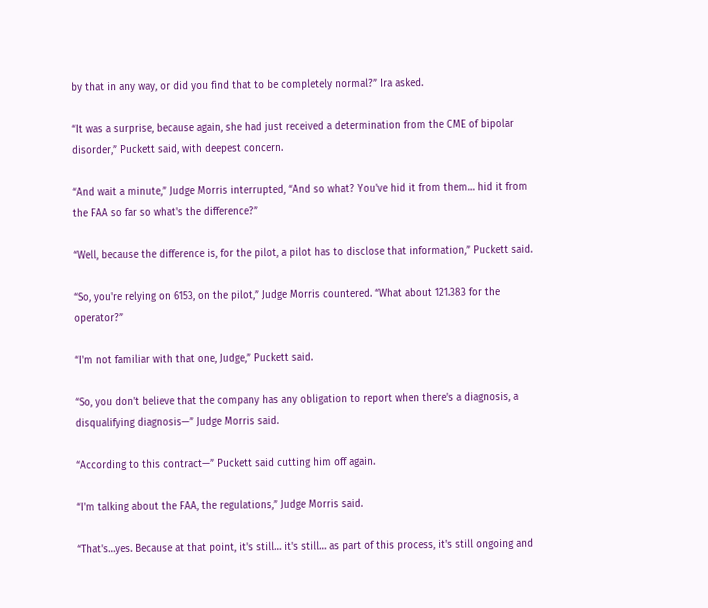by that in any way, or did you find that to be completely normal?” Ira asked.

“It was a surprise, because again, she had just received a determination from the CME of bipolar disorder,” Puckett said, with deepest concern.

“And wait a minute,” Judge Morris interrupted, “And so what? You've hid it from them… hid it from the FAA so far so what's the difference?”

“Well, because the difference is, for the pilot, a pilot has to disclose that information,” Puckett said.

“So, you're relying on 6153, on the pilot,” Judge Morris countered. “What about 121.383 for the operator?”

“I'm not familiar with that one, Judge,” Puckett said.

“So, you don't believe that the company has any obligation to report when there's a diagnosis, a disqualifying diagnosis—” Judge Morris said.

“According to this contract—” Puckett said cutting him off again.

“I'm talking about the FAA, the regulations,” Judge Morris said.

“That's…yes. Because at that point, it's still… it's still… as part of this process, it's still ongoing and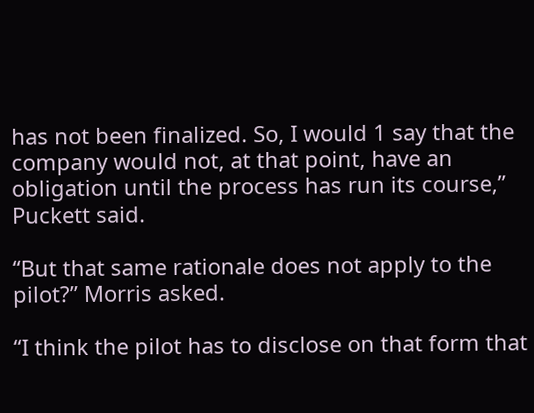has not been finalized. So, I would 1 say that the company would not, at that point, have an obligation until the process has run its course,” Puckett said.

“But that same rationale does not apply to the pilot?” Morris asked.

“I think the pilot has to disclose on that form that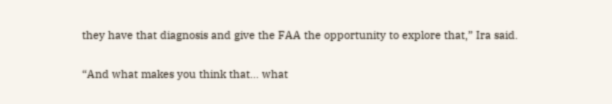they have that diagnosis and give the FAA the opportunity to explore that,” Ira said.

“And what makes you think that… what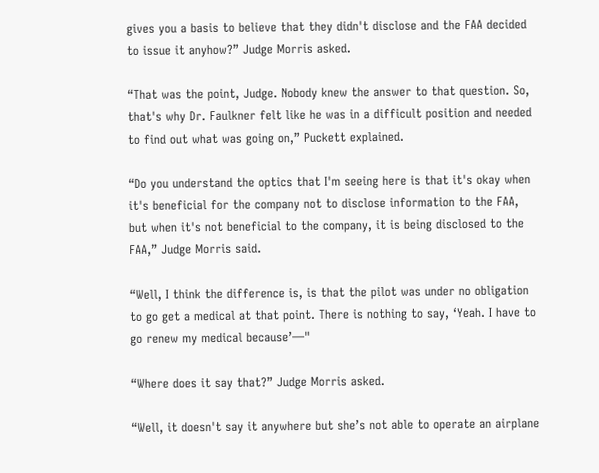gives you a basis to believe that they didn't disclose and the FAA decided to issue it anyhow?” Judge Morris asked.

“That was the point, Judge. Nobody knew the answer to that question. So, that's why Dr. Faulkner felt like he was in a difficult position and needed to find out what was going on,” Puckett explained.

“Do you understand the optics that I'm seeing here is that it's okay when it's beneficial for the company not to disclose information to the FAA, but when it's not beneficial to the company, it is being disclosed to the FAA,” Judge Morris said.

“Well, I think the difference is, is that the pilot was under no obligation to go get a medical at that point. There is nothing to say, ‘Yeah. I have to go renew my medical because’—"

“Where does it say that?” Judge Morris asked.

“Well, it doesn't say it anywhere but she’s not able to operate an airplane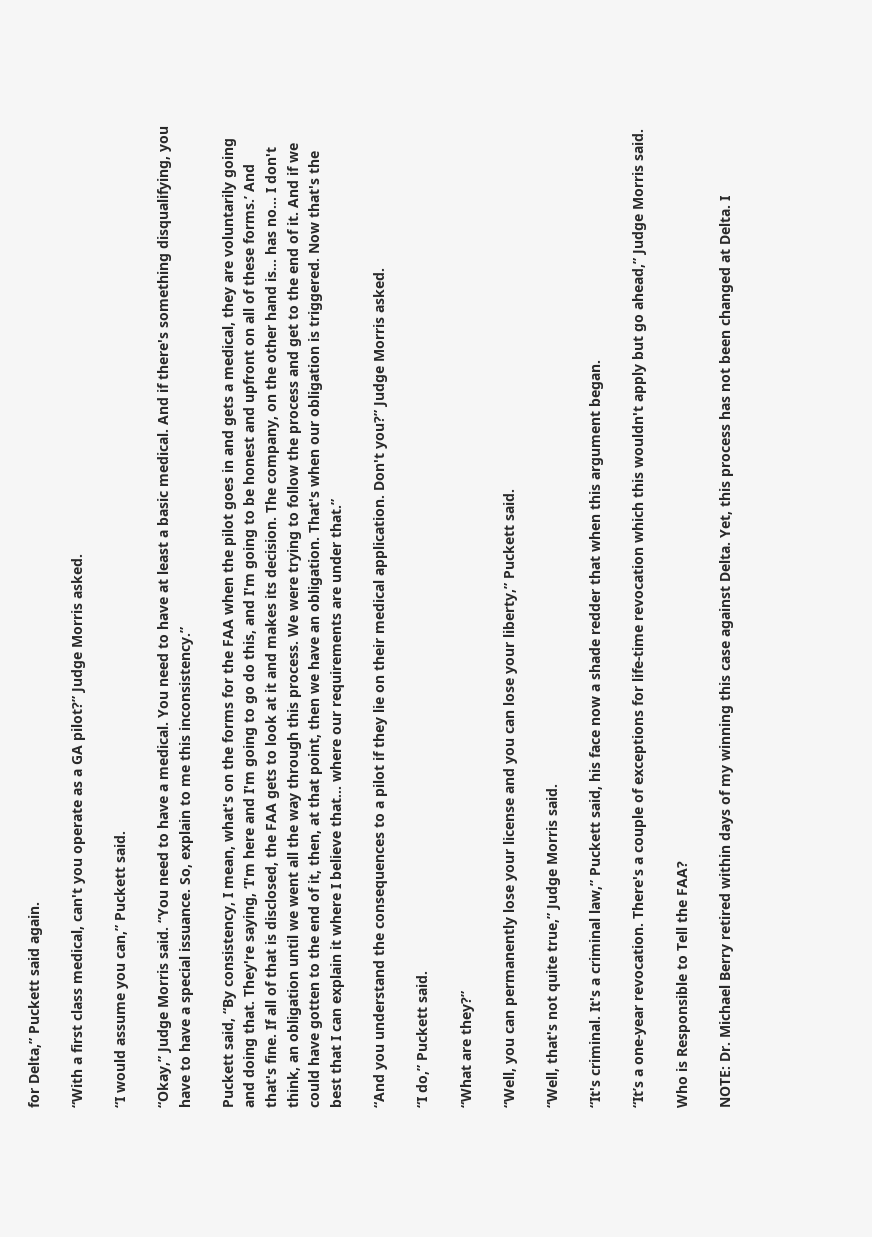for Delta,” Puckett said again.

“With a first class medical, can't you operate as a GA pilot?” Judge Morris asked.

“I would assume you can,” Puckett said.

“Okay,” Judge Morris said. “You need to have a medical. You need to have at least a basic medical. And if there's something disqualifying, you have to have a special issuance. So, explain to me this inconsistency.”

Puckett said, “By consistency, I mean, what's on the forms for the FAA when the pilot goes in and gets a medical, they are voluntarily going and doing that. They're saying, ‘I'm here and I'm going to go do this, and I'm going to be honest and upfront on all of these forms.’ And that's fine. If all of that is disclosed, the FAA gets to look at it and makes its decision. The company, on the other hand is… has no… I don't think, an obligation until we went all the way through this process. We were trying to follow the process and get to the end of it. And if we could have gotten to the end of it, then, at that point, then we have an obligation. That's when our obligation is triggered. Now that's the best that I can explain it where I believe that… where our requirements are under that.”

“And you understand the consequences to a pilot if they lie on their medical application. Don't you?” Judge Morris asked.

“I do,” Puckett said.

“What are they?”

“Well, you can permanently lose your license and you can lose your liberty,” Puckett said.

“Well, that's not quite true,” Judge Morris said.

“It's criminal. It's a criminal law,” Puckett said, his face now a shade redder that when this argument began.

“It’s a one-year revocation. There's a couple of exceptions for life-time revocation which this wouldn't apply but go ahead,” Judge Morris said.

Who is Responsible to Tell the FAA?

NOTE: Dr. Michael Berry retired within days of my winning this case against Delta. Yet, this process has not been changed at Delta. I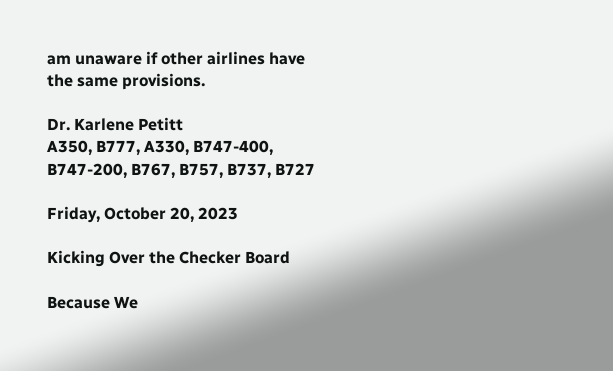am unaware if other airlines have the same provisions.

Dr. Karlene Petitt
A350, B777, A330, B747-400, B747-200, B767, B757, B737, B727

Friday, October 20, 2023

Kicking Over the Checker Board

Because We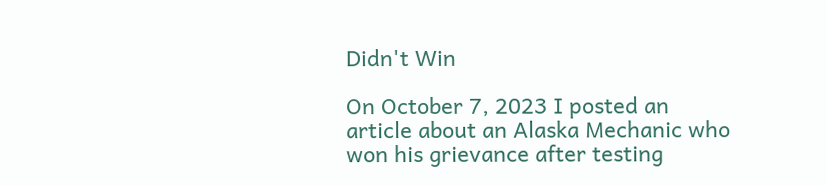Didn't Win

On October 7, 2023 I posted an article about an Alaska Mechanic who won his grievance after testing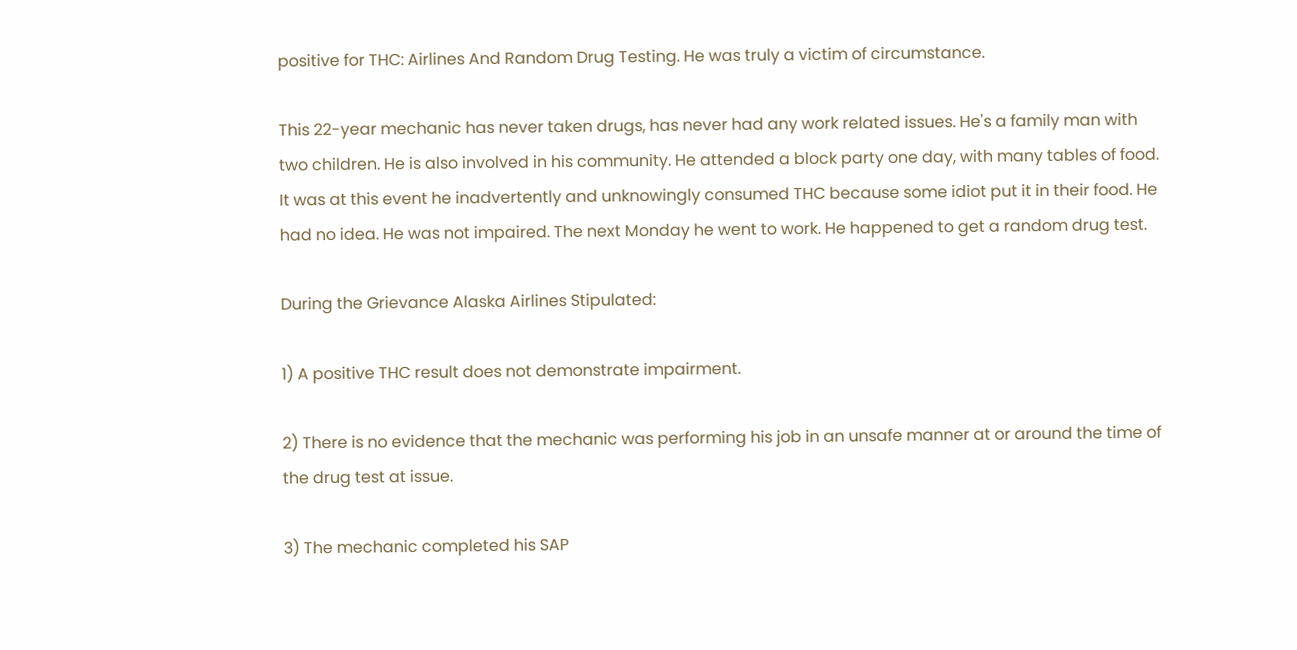positive for THC: Airlines And Random Drug Testing. He was truly a victim of circumstance.

This 22-year mechanic has never taken drugs, has never had any work related issues. He's a family man with two children. He is also involved in his community. He attended a block party one day, with many tables of food. It was at this event he inadvertently and unknowingly consumed THC because some idiot put it in their food. He had no idea. He was not impaired. The next Monday he went to work. He happened to get a random drug test.

During the Grievance Alaska Airlines Stipulated:

1) A positive THC result does not demonstrate impairment.

2) There is no evidence that the mechanic was performing his job in an unsafe manner at or around the time of the drug test at issue.

3) The mechanic completed his SAP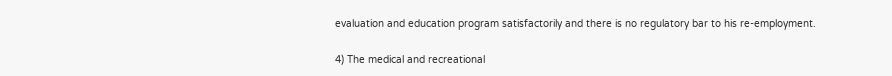evaluation and education program satisfactorily and there is no regulatory bar to his re-employment.

4) The medical and recreational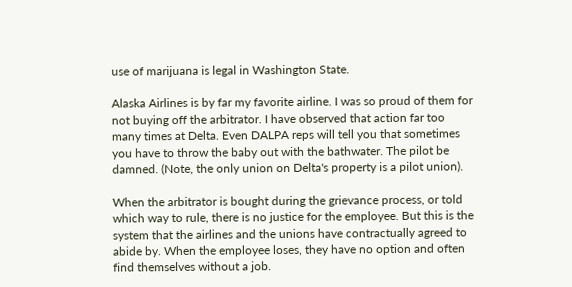use of marijuana is legal in Washington State.

Alaska Airlines is by far my favorite airline. I was so proud of them for not buying off the arbitrator. I have observed that action far too many times at Delta. Even DALPA reps will tell you that sometimes you have to throw the baby out with the bathwater. The pilot be damned. (Note, the only union on Delta's property is a pilot union).

When the arbitrator is bought during the grievance process, or told which way to rule, there is no justice for the employee. But this is the system that the airlines and the unions have contractually agreed to abide by. When the employee loses, they have no option and often find themselves without a job.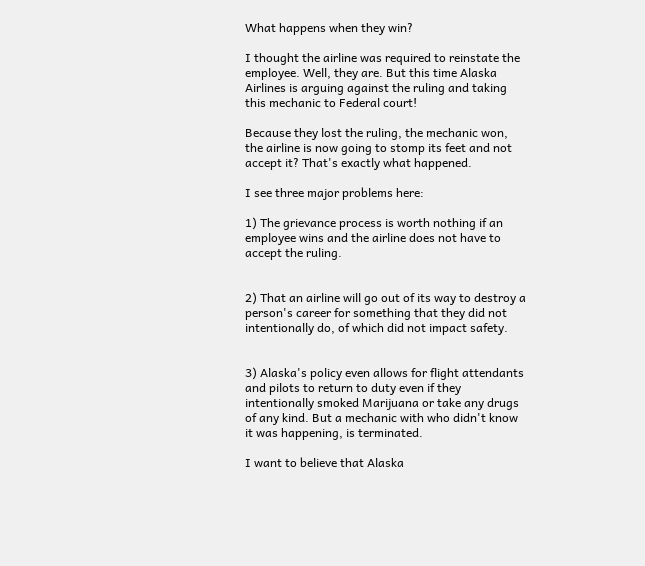What happens when they win?

I thought the airline was required to reinstate the employee. Well, they are. But this time Alaska Airlines is arguing against the ruling and taking this mechanic to Federal court!

Because they lost the ruling, the mechanic won, the airline is now going to stomp its feet and not accept it? That's exactly what happened.

I see three major problems here:

1) The grievance process is worth nothing if an employee wins and the airline does not have to accept the ruling.


2) That an airline will go out of its way to destroy a person's career for something that they did not intentionally do, of which did not impact safety.


3) Alaska's policy even allows for flight attendants and pilots to return to duty even if they intentionally smoked Marijuana or take any drugs of any kind. But a mechanic with who didn't know it was happening, is terminated.

I want to believe that Alaska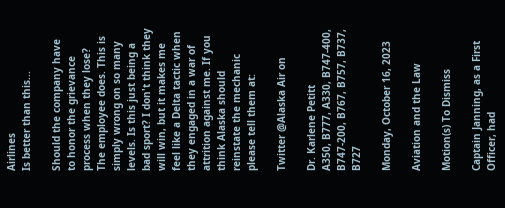Airlines
Is better than this...

Should the company have to honor the grievance process when they lose? The employee does. This is simply wrong on so many levels. Is this just being a bad sport? I don't think they will win, but it makes me feel like a Delta tactic when they engaged in a war of attrition against me. If you think Alaska should reinstate the mechanic please tell them at:

Twitter @Alaska Air on

Dr. Karlene Petitt
A350, B777, A330, B747-400, B747-200, B767, B757, B737, B727

Monday, October 16, 2023

Aviation and the Law

Motion(s) To Dismiss

Captain Janning, as a First Officer, had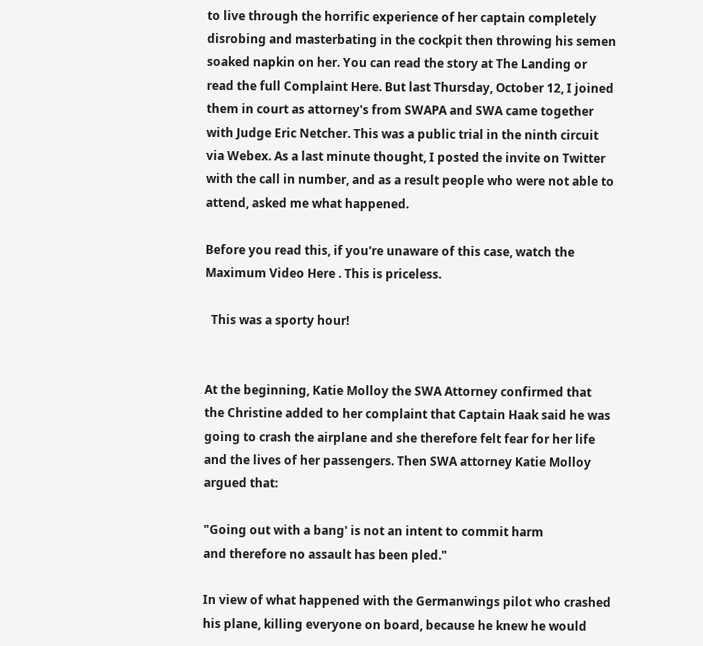to live through the horrific experience of her captain completely disrobing and masterbating in the cockpit then throwing his semen soaked napkin on her. You can read the story at The Landing or read the full Complaint Here. But last Thursday, October 12, I joined them in court as attorney's from SWAPA and SWA came together with Judge Eric Netcher. This was a public trial in the ninth circuit via Webex. As a last minute thought, I posted the invite on Twitter with the call in number, and as a result people who were not able to attend, asked me what happened.

Before you read this, if you're unaware of this case, watch the Maximum Video Here . This is priceless.

  This was a sporty hour!


At the beginning, Katie Molloy the SWA Attorney confirmed that the Christine added to her complaint that Captain Haak said he was going to crash the airplane and she therefore felt fear for her life and the lives of her passengers. Then SWA attorney Katie Molloy argued that:

"Going out with a bang' is not an intent to commit harm
and therefore no assault has been pled."

In view of what happened with the Germanwings pilot who crashed his plane, killing everyone on board, because he knew he would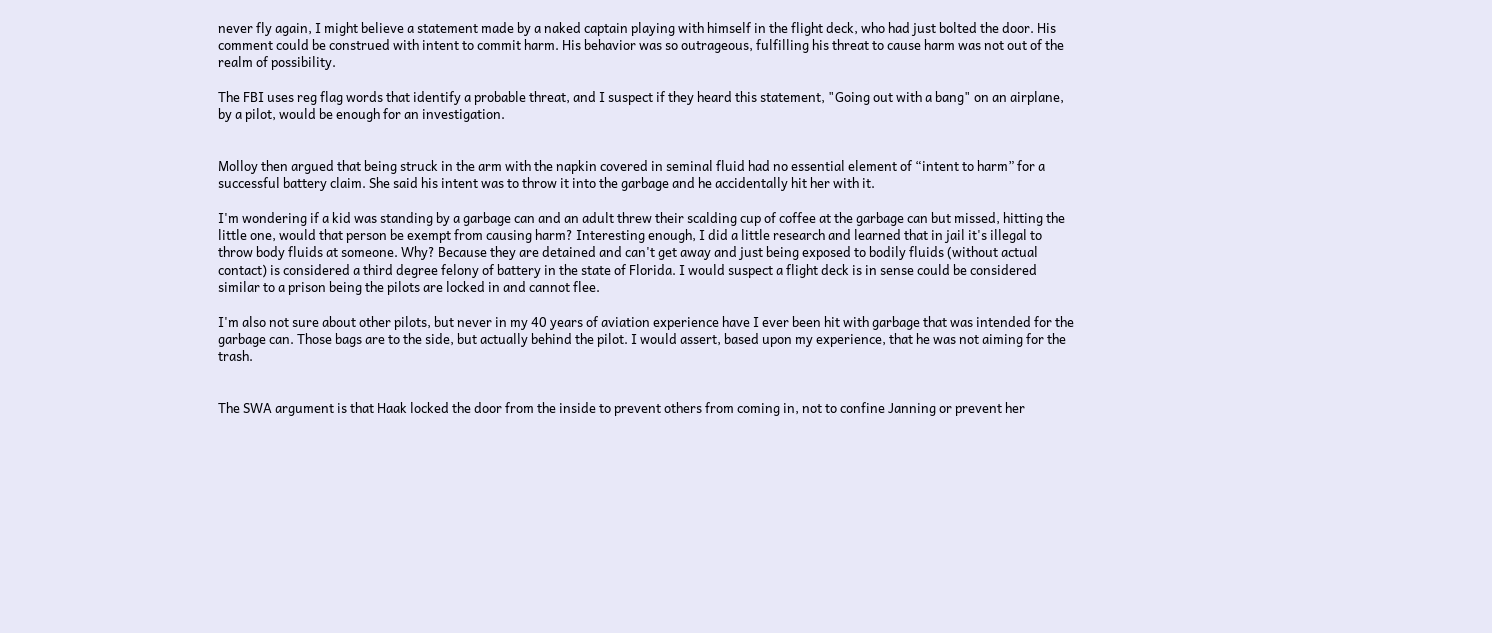never fly again, I might believe a statement made by a naked captain playing with himself in the flight deck, who had just bolted the door. His comment could be construed with intent to commit harm. His behavior was so outrageous, fulfilling his threat to cause harm was not out of the realm of possibility.

The FBI uses reg flag words that identify a probable threat, and I suspect if they heard this statement, "Going out with a bang" on an airplane, by a pilot, would be enough for an investigation.


Molloy then argued that being struck in the arm with the napkin covered in seminal fluid had no essential element of “intent to harm” for a successful battery claim. She said his intent was to throw it into the garbage and he accidentally hit her with it.

I'm wondering if a kid was standing by a garbage can and an adult threw their scalding cup of coffee at the garbage can but missed, hitting the little one, would that person be exempt from causing harm? Interesting enough, I did a little research and learned that in jail it's illegal to throw body fluids at someone. Why? Because they are detained and can't get away and just being exposed to bodily fluids (without actual contact) is considered a third degree felony of battery in the state of Florida. I would suspect a flight deck is in sense could be considered similar to a prison being the pilots are locked in and cannot flee.

I'm also not sure about other pilots, but never in my 40 years of aviation experience have I ever been hit with garbage that was intended for the garbage can. Those bags are to the side, but actually behind the pilot. I would assert, based upon my experience, that he was not aiming for the trash.


The SWA argument is that Haak locked the door from the inside to prevent others from coming in, not to confine Janning or prevent her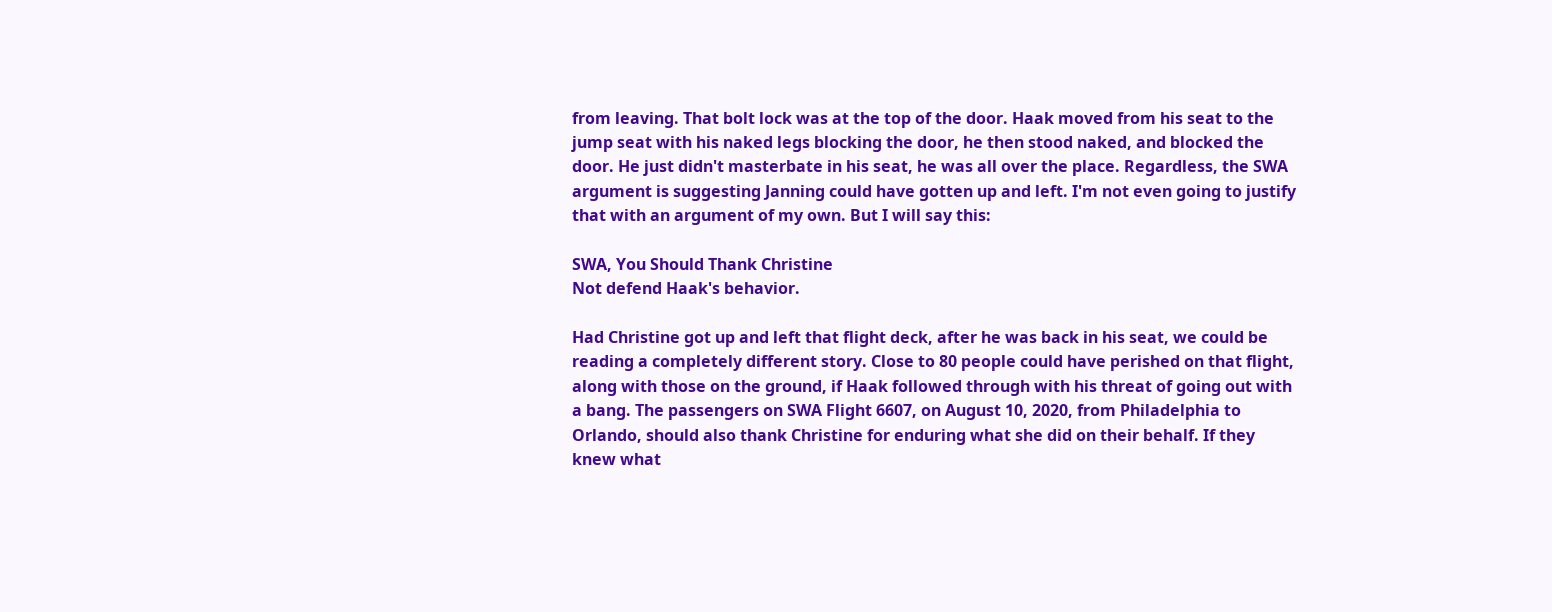from leaving. That bolt lock was at the top of the door. Haak moved from his seat to the jump seat with his naked legs blocking the door, he then stood naked, and blocked the door. He just didn't masterbate in his seat, he was all over the place. Regardless, the SWA argument is suggesting Janning could have gotten up and left. I'm not even going to justify that with an argument of my own. But I will say this:

SWA, You Should Thank Christine
Not defend Haak's behavior.

Had Christine got up and left that flight deck, after he was back in his seat, we could be reading a completely different story. Close to 80 people could have perished on that flight, along with those on the ground, if Haak followed through with his threat of going out with a bang. The passengers on SWA Flight 6607, on August 10, 2020, from Philadelphia to Orlando, should also thank Christine for enduring what she did on their behalf. If they knew what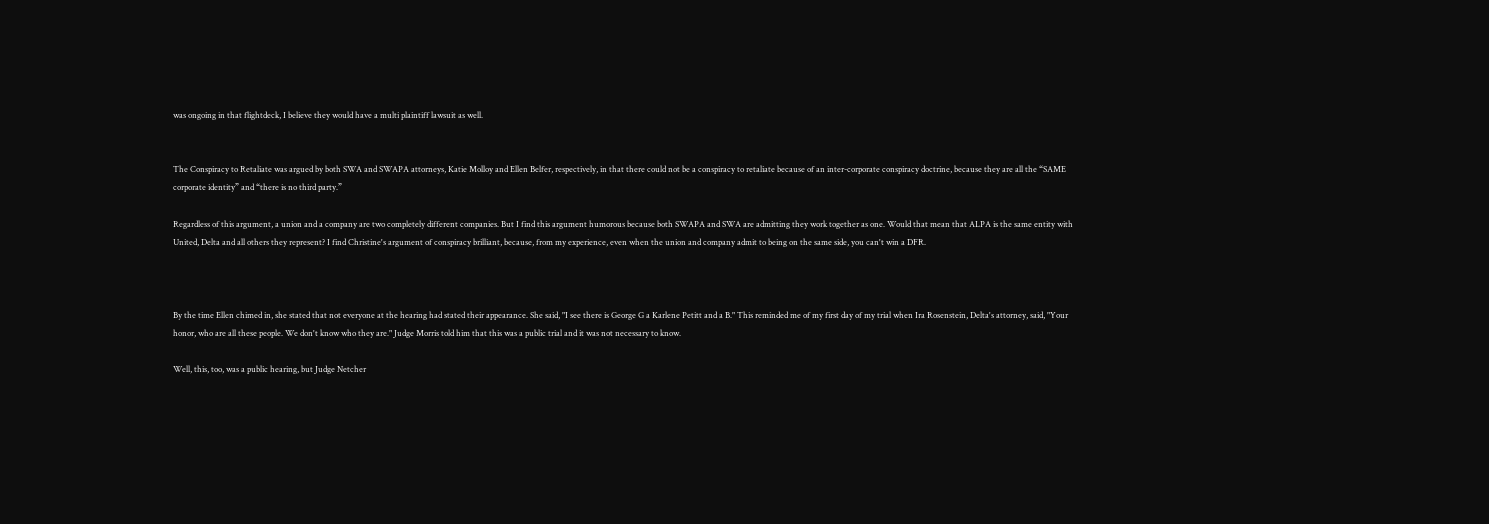was ongoing in that flightdeck, I believe they would have a multi plaintiff lawsuit as well.


The Conspiracy to Retaliate was argued by both SWA and SWAPA attorneys, Katie Molloy and Ellen Belfer, respectively, in that there could not be a conspiracy to retaliate because of an inter-corporate conspiracy doctrine, because they are all the “SAME corporate identity” and “there is no third party.”

Regardless of this argument, a union and a company are two completely different companies. But I find this argument humorous because both SWAPA and SWA are admitting they work together as one. Would that mean that ALPA is the same entity with United, Delta and all others they represent? I find Christine's argument of conspiracy brilliant, because, from my experience, even when the union and company admit to being on the same side, you can't win a DFR.



By the time Ellen chimed in, she stated that not everyone at the hearing had stated their appearance. She said, "I see there is George G a Karlene Petitt and a B." This reminded me of my first day of my trial when Ira Rosenstein, Delta's attorney, said, "Your honor, who are all these people. We don't know who they are." Judge Morris told him that this was a public trial and it was not necessary to know.

Well, this, too, was a public hearing, but Judge Netcher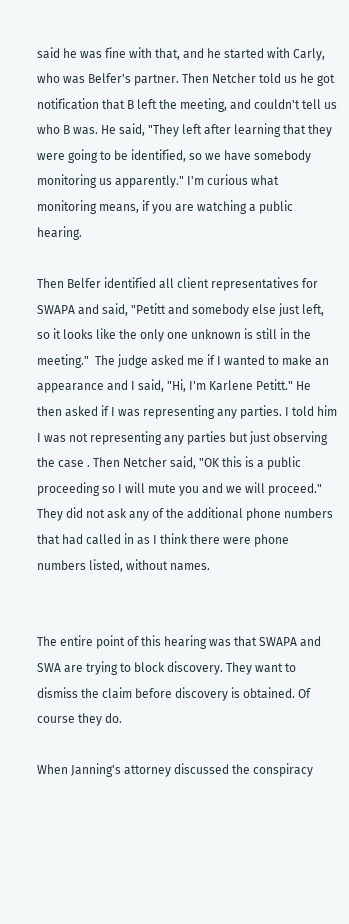said he was fine with that, and he started with Carly, who was Belfer's partner. Then Netcher told us he got notification that B left the meeting, and couldn't tell us who B was. He said, "They left after learning that they were going to be identified, so we have somebody monitoring us apparently." I'm curious what monitoring means, if you are watching a public hearing.

Then Belfer identified all client representatives for SWAPA and said, "Petitt and somebody else just left, so it looks like the only one unknown is still in the meeting."  The judge asked me if I wanted to make an appearance and I said, "Hi, I'm Karlene Petitt." He then asked if I was representing any parties. I told him I was not representing any parties but just observing the case . Then Netcher said, "OK this is a public proceeding so I will mute you and we will proceed." They did not ask any of the additional phone numbers that had called in as I think there were phone numbers listed, without names.


The entire point of this hearing was that SWAPA and SWA are trying to block discovery. They want to dismiss the claim before discovery is obtained. Of course they do.

When Janning's attorney discussed the conspiracy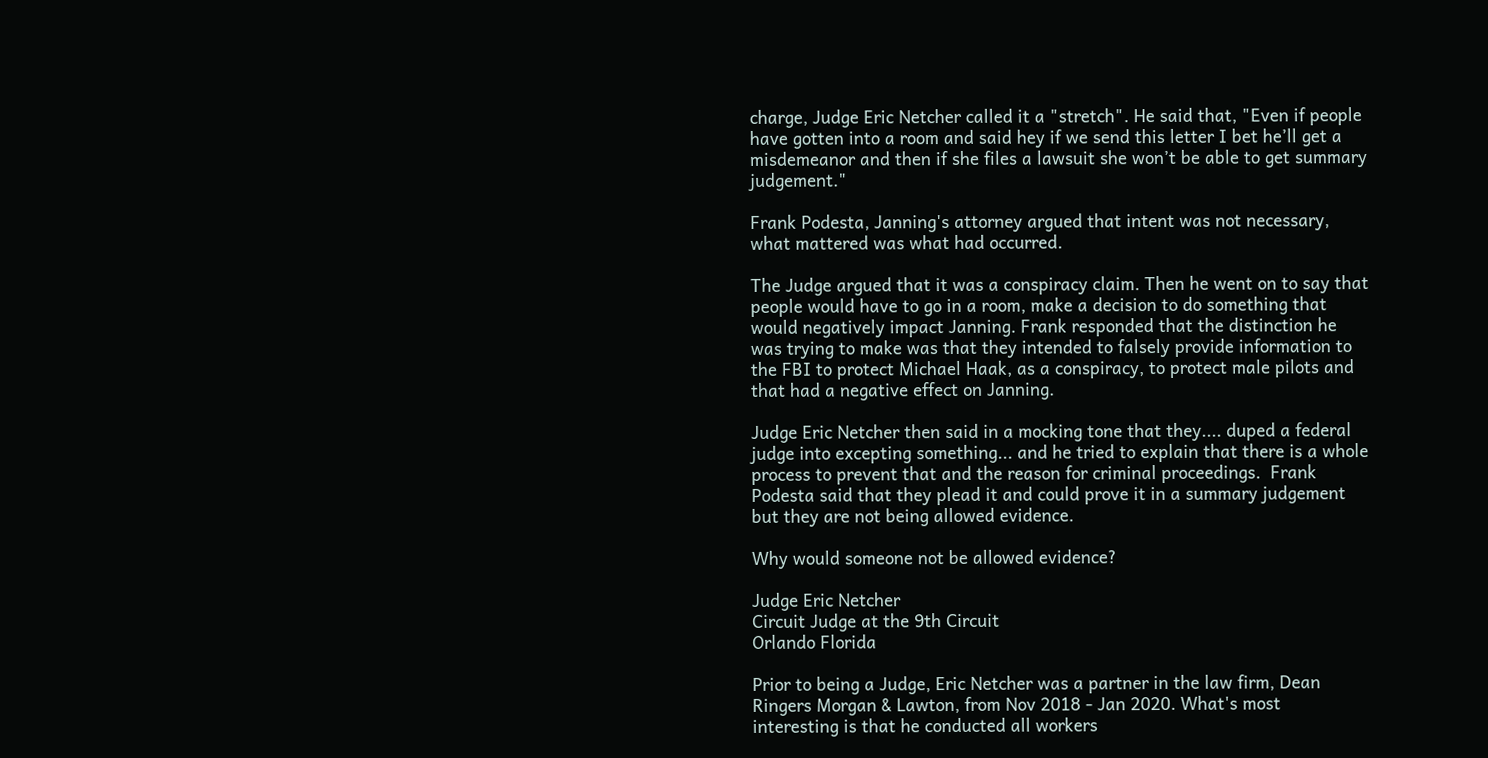charge, Judge Eric Netcher called it a "stretch". He said that, "Even if people have gotten into a room and said hey if we send this letter I bet he’ll get a misdemeanor and then if she files a lawsuit she won’t be able to get summary judgement."

Frank Podesta, Janning's attorney argued that intent was not necessary, what mattered was what had occurred.

The Judge argued that it was a conspiracy claim. Then he went on to say that people would have to go in a room, make a decision to do something that would negatively impact Janning. Frank responded that the distinction he was trying to make was that they intended to falsely provide information to the FBI to protect Michael Haak, as a conspiracy, to protect male pilots and that had a negative effect on Janning.

Judge Eric Netcher then said in a mocking tone that they.... duped a federal judge into excepting something... and he tried to explain that there is a whole process to prevent that and the reason for criminal proceedings.  Frank Podesta said that they plead it and could prove it in a summary judgement but they are not being allowed evidence.

Why would someone not be allowed evidence?

Judge Eric Netcher
Circuit Judge at the 9th Circuit
Orlando Florida

Prior to being a Judge, Eric Netcher was a partner in the law firm, Dean Ringers Morgan & Lawton, from Nov 2018 - Jan 2020. What's most interesting is that he conducted all workers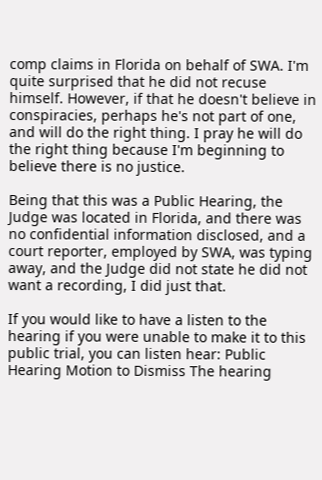comp claims in Florida on behalf of SWA. I'm quite surprised that he did not recuse himself. However, if that he doesn't believe in conspiracies, perhaps he's not part of one, and will do the right thing. I pray he will do the right thing because I'm beginning to believe there is no justice.

Being that this was a Public Hearing, the Judge was located in Florida, and there was no confidential information disclosed, and a court reporter, employed by SWA, was typing away, and the Judge did not state he did not want a recording, I did just that.

If you would like to have a listen to the hearing if you were unable to make it to this public trial, you can listen hear: Public Hearing Motion to Dismiss The hearing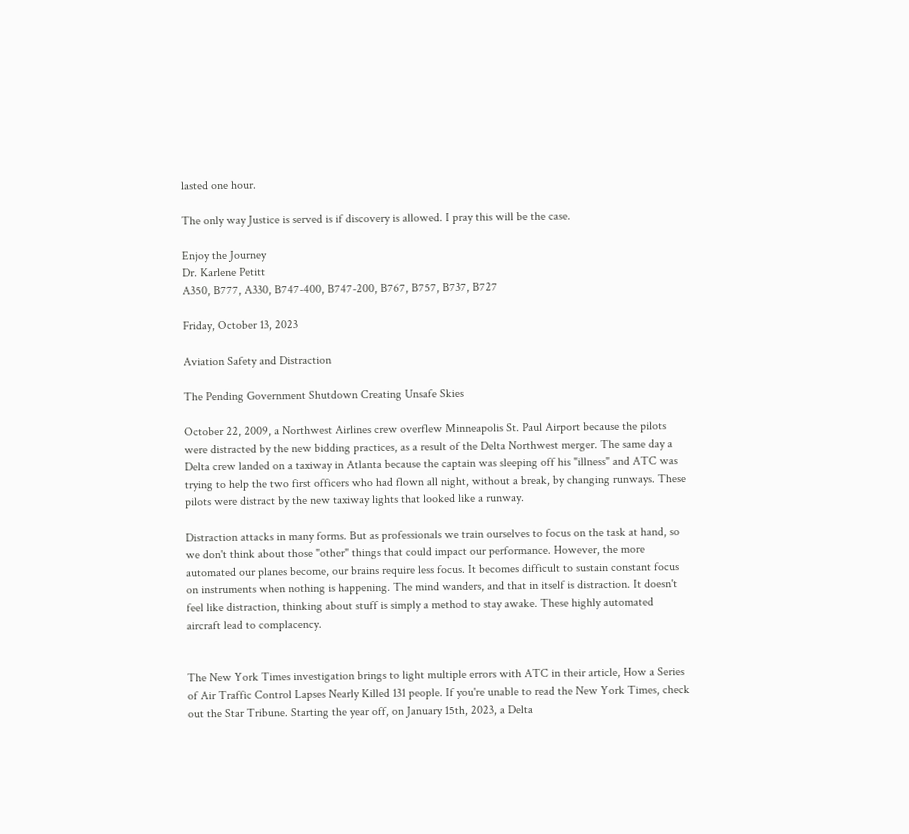lasted one hour.

The only way Justice is served is if discovery is allowed. I pray this will be the case.

Enjoy the Journey
Dr. Karlene Petitt
A350, B777, A330, B747-400, B747-200, B767, B757, B737, B727

Friday, October 13, 2023

Aviation Safety and Distraction

The Pending Government Shutdown Creating Unsafe Skies

October 22, 2009, a Northwest Airlines crew overflew Minneapolis St. Paul Airport because the pilots were distracted by the new bidding practices, as a result of the Delta Northwest merger. The same day a Delta crew landed on a taxiway in Atlanta because the captain was sleeping off his "illness" and ATC was trying to help the two first officers who had flown all night, without a break, by changing runways. These pilots were distract by the new taxiway lights that looked like a runway.

Distraction attacks in many forms. But as professionals we train ourselves to focus on the task at hand, so we don't think about those "other" things that could impact our performance. However, the more automated our planes become, our brains require less focus. It becomes difficult to sustain constant focus on instruments when nothing is happening. The mind wanders, and that in itself is distraction. It doesn't feel like distraction, thinking about stuff is simply a method to stay awake. These highly automated aircraft lead to complacency.


The New York Times investigation brings to light multiple errors with ATC in their article, How a Series of Air Traffic Control Lapses Nearly Killed 131 people. If you're unable to read the New York Times, check out the Star Tribune. Starting the year off, on January 15th, 2023, a Delta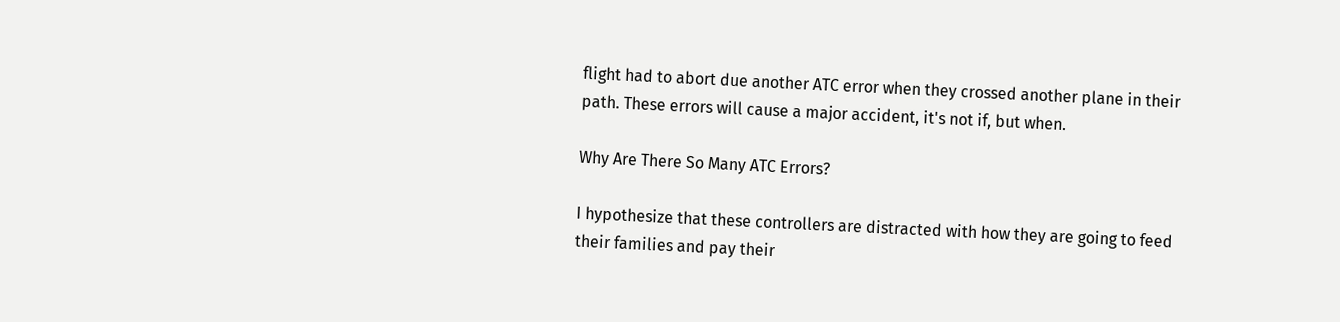flight had to abort due another ATC error when they crossed another plane in their path. These errors will cause a major accident, it's not if, but when.

Why Are There So Many ATC Errors?

I hypothesize that these controllers are distracted with how they are going to feed their families and pay their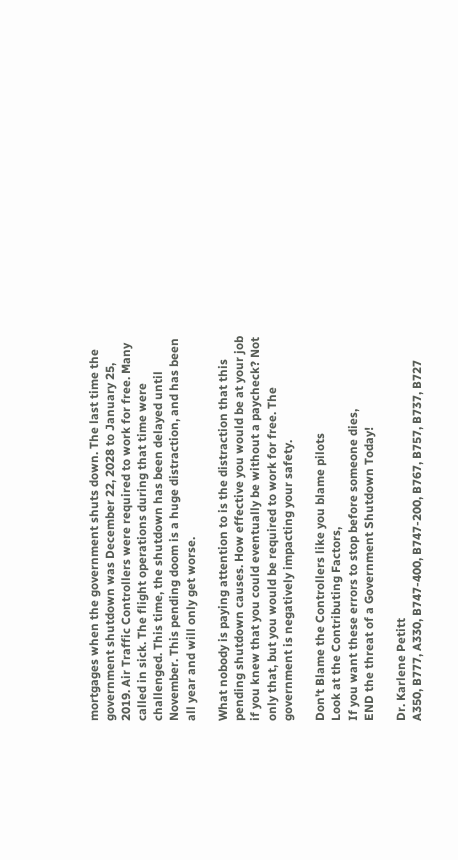mortgages when the government shuts down. The last time the government shutdown was December 22, 2028 to January 25, 2019. Air Traffic Controllers were required to work for free. Many called in sick. The flight operations during that time were challenged. This time, the shutdown has been delayed until November. This pending doom is a huge distraction, and has been all year and will only get worse.

What nobody is paying attention to is the distraction that this pending shutdown causes. How effective you would be at your job if you knew that you could eventually be without a paycheck? Not only that, but you would be required to work for free. The government is negatively impacting your safety.

Don't Blame the Controllers like you blame pilots
Look at the Contributing Factors,
If you want these errors to stop before someone dies,
END the threat of a Government Shutdown Today!

Dr. Karlene Petitt
A350, B777, A330, B747-400, B747-200, B767, B757, B737, B727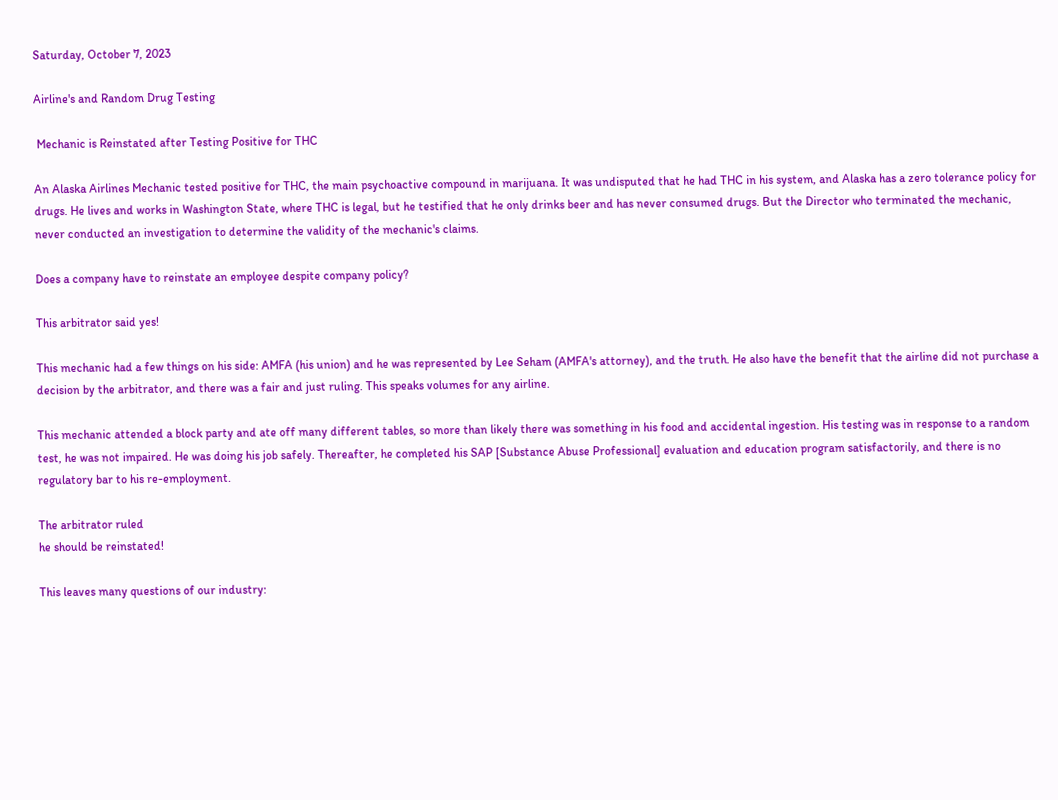Saturday, October 7, 2023

Airline's and Random Drug Testing

 Mechanic is Reinstated after Testing Positive for THC

An Alaska Airlines Mechanic tested positive for THC, the main psychoactive compound in marijuana. It was undisputed that he had THC in his system, and Alaska has a zero tolerance policy for drugs. He lives and works in Washington State, where THC is legal, but he testified that he only drinks beer and has never consumed drugs. But the Director who terminated the mechanic, never conducted an investigation to determine the validity of the mechanic's claims.

Does a company have to reinstate an employee despite company policy?

This arbitrator said yes!

This mechanic had a few things on his side: AMFA (his union) and he was represented by Lee Seham (AMFA's attorney), and the truth. He also have the benefit that the airline did not purchase a decision by the arbitrator, and there was a fair and just ruling. This speaks volumes for any airline.

This mechanic attended a block party and ate off many different tables, so more than likely there was something in his food and accidental ingestion. His testing was in response to a random test, he was not impaired. He was doing his job safely. Thereafter, he completed his SAP [Substance Abuse Professional] evaluation and education program satisfactorily, and there is no regulatory bar to his re-employment.

The arbitrator ruled
he should be reinstated!

This leaves many questions of our industry: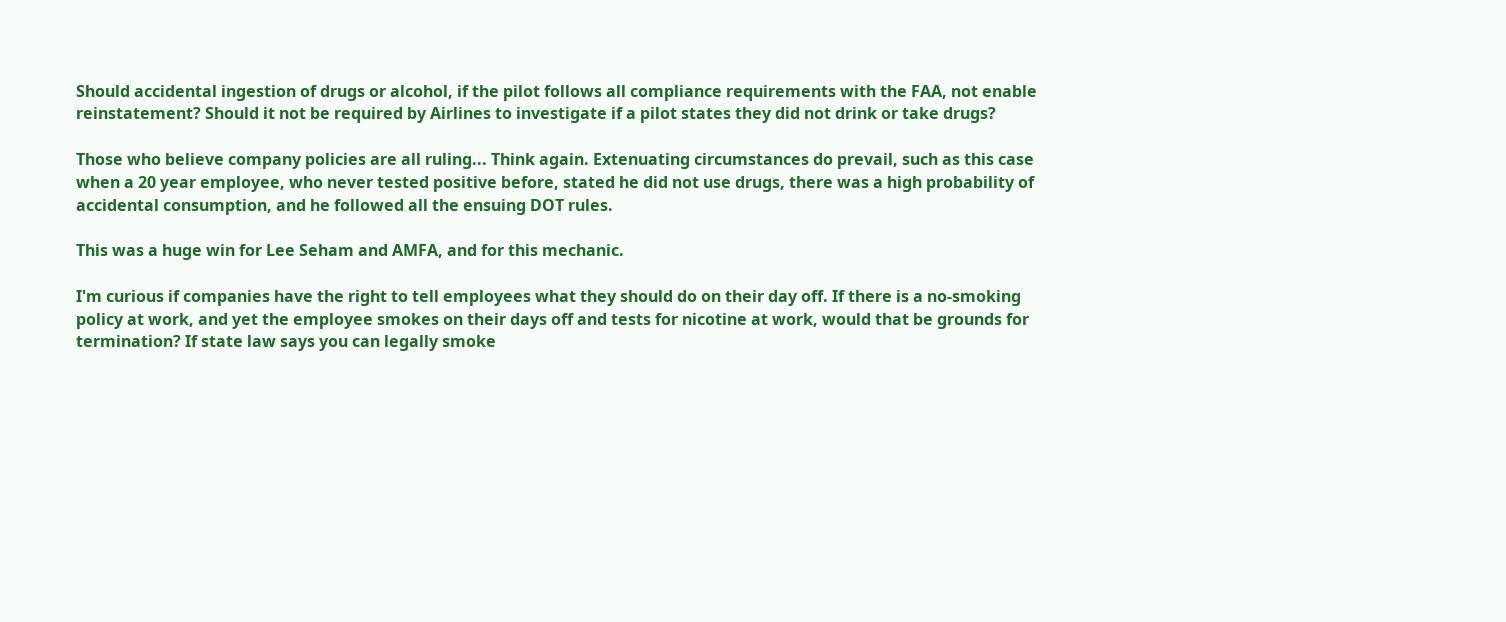Should accidental ingestion of drugs or alcohol, if the pilot follows all compliance requirements with the FAA, not enable reinstatement? Should it not be required by Airlines to investigate if a pilot states they did not drink or take drugs?

Those who believe company policies are all ruling... Think again. Extenuating circumstances do prevail, such as this case when a 20 year employee, who never tested positive before, stated he did not use drugs, there was a high probability of accidental consumption, and he followed all the ensuing DOT rules.

This was a huge win for Lee Seham and AMFA, and for this mechanic.

I'm curious if companies have the right to tell employees what they should do on their day off. If there is a no-smoking policy at work, and yet the employee smokes on their days off and tests for nicotine at work, would that be grounds for termination? If state law says you can legally smoke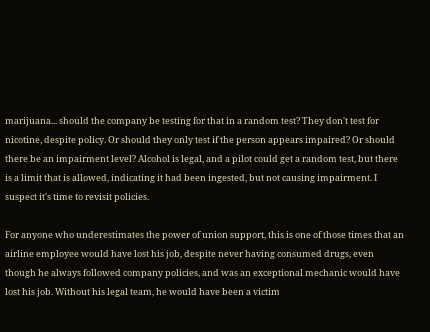marijuana... should the company be testing for that in a random test? They don't test for nicotine, despite policy. Or should they only test if the person appears impaired? Or should there be an impairment level? Alcohol is legal, and a pilot could get a random test, but there is a limit that is allowed, indicating it had been ingested, but not causing impairment. I suspect it's time to revisit policies.

For anyone who underestimates the power of union support, this is one of those times that an airline employee would have lost his job, despite never having consumed drugs, even though he always followed company policies, and was an exceptional mechanic would have lost his job. Without his legal team, he would have been a victim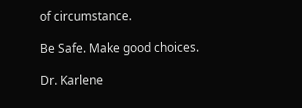of circumstance.

Be Safe. Make good choices.

Dr. Karlene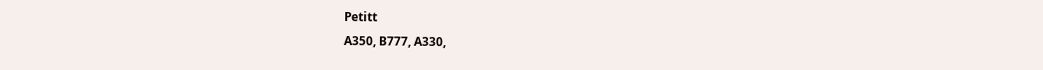Petitt
A350, B777, A330,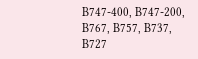B747-400, B747-200, B767, B757, B737, B727